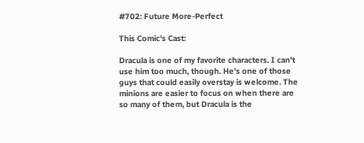#702: Future More-Perfect

This Comic's Cast:

Dracula is one of my favorite characters. I can't use him too much, though. He's one of those guys that could easily overstay is welcome. The minions are easier to focus on when there are so many of them, but Dracula is the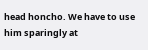head honcho. We have to use him sparingly at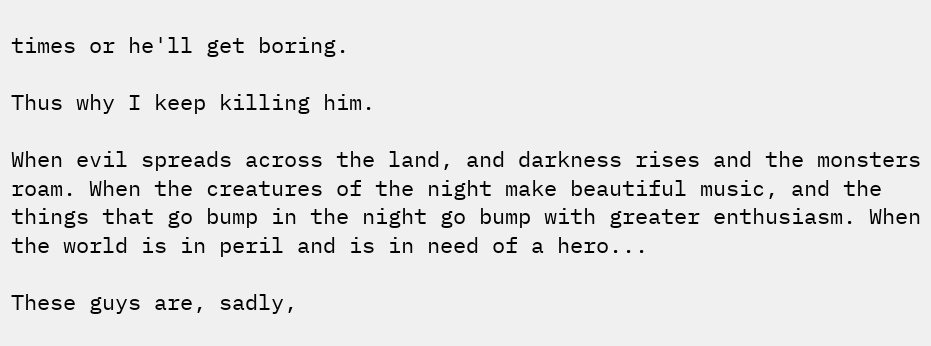times or he'll get boring.

Thus why I keep killing him.

When evil spreads across the land, and darkness rises and the monsters roam. When the creatures of the night make beautiful music, and the things that go bump in the night go bump with greater enthusiasm. When the world is in peril and is in need of a hero...

These guys are, sadly,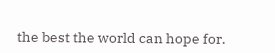the best the world can hope for.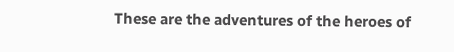These are the adventures of the heroes of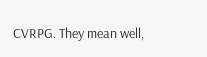CVRPG. They mean well,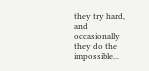they try hard, and occasionally they do the impossible...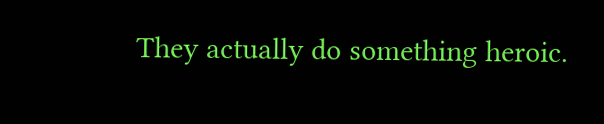They actually do something heroic.